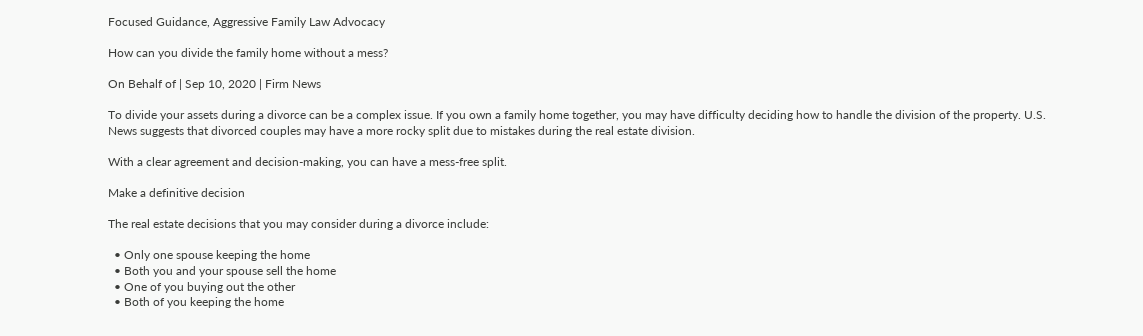Focused Guidance, Aggressive Family Law Advocacy

How can you divide the family home without a mess?

On Behalf of | Sep 10, 2020 | Firm News

To divide your assets during a divorce can be a complex issue. If you own a family home together, you may have difficulty deciding how to handle the division of the property. U.S. News suggests that divorced couples may have a more rocky split due to mistakes during the real estate division.

With a clear agreement and decision-making, you can have a mess-free split.

Make a definitive decision

The real estate decisions that you may consider during a divorce include:

  • Only one spouse keeping the home
  • Both you and your spouse sell the home
  • One of you buying out the other
  • Both of you keeping the home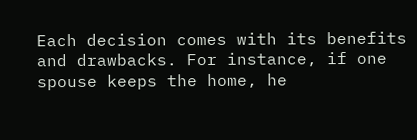Each decision comes with its benefits and drawbacks. For instance, if one spouse keeps the home, he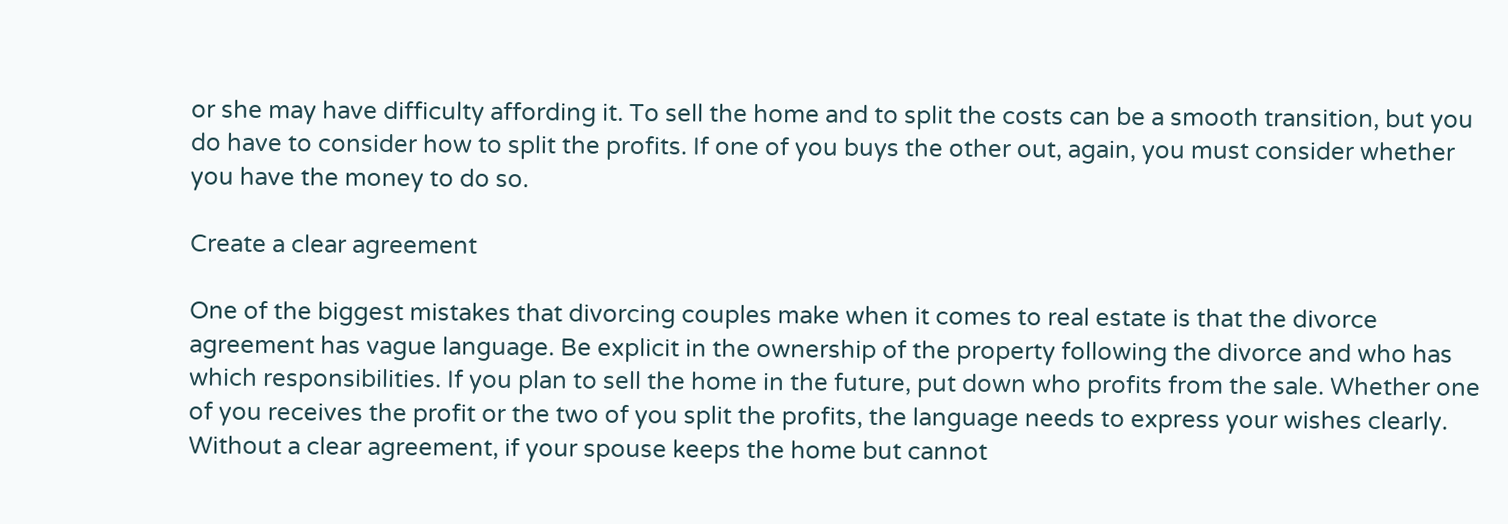or she may have difficulty affording it. To sell the home and to split the costs can be a smooth transition, but you do have to consider how to split the profits. If one of you buys the other out, again, you must consider whether you have the money to do so.

Create a clear agreement

One of the biggest mistakes that divorcing couples make when it comes to real estate is that the divorce agreement has vague language. Be explicit in the ownership of the property following the divorce and who has which responsibilities. If you plan to sell the home in the future, put down who profits from the sale. Whether one of you receives the profit or the two of you split the profits, the language needs to express your wishes clearly. Without a clear agreement, if your spouse keeps the home but cannot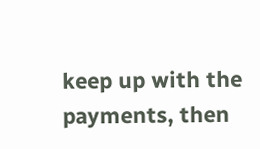keep up with the payments, then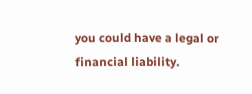you could have a legal or financial liability.